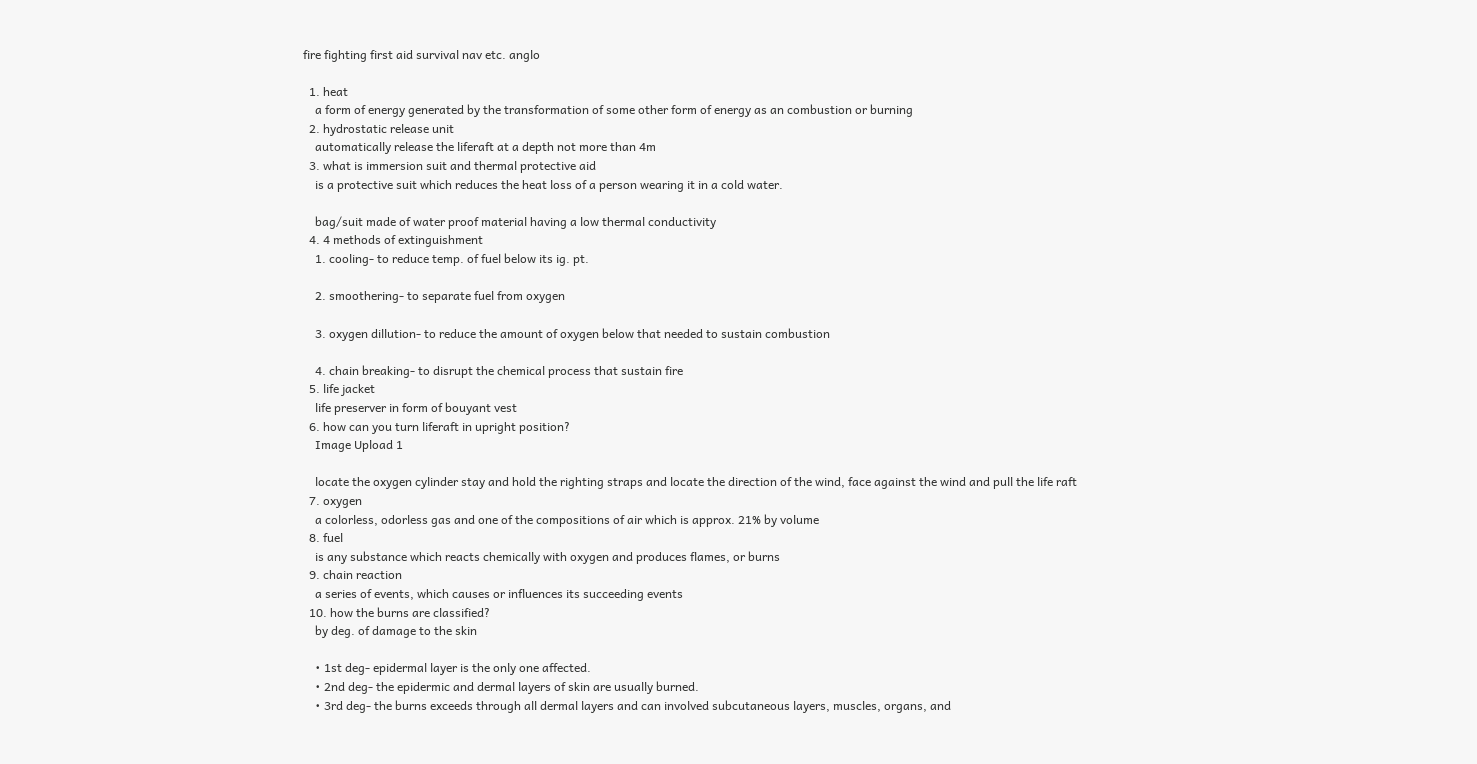fire fighting first aid survival nav etc. anglo

  1. heat
    a form of energy generated by the transformation of some other form of energy as an combustion or burning
  2. hydrostatic release unit
    automatically release the liferaft at a depth not more than 4m
  3. what is immersion suit and thermal protective aid
    is a protective suit which reduces the heat loss of a person wearing it in a cold water.

    bag/suit made of water proof material having a low thermal conductivity
  4. 4 methods of extinguishment
    1. cooling- to reduce temp. of fuel below its ig. pt.

    2. smoothering- to separate fuel from oxygen

    3. oxygen dillution- to reduce the amount of oxygen below that needed to sustain combustion

    4. chain breaking- to disrupt the chemical process that sustain fire
  5. life jacket
    life preserver in form of bouyant vest
  6. how can you turn liferaft in upright position?
    Image Upload 1

    locate the oxygen cylinder stay and hold the righting straps and locate the direction of the wind, face against the wind and pull the life raft
  7. oxygen
    a colorless, odorless gas and one of the compositions of air which is approx. 21% by volume
  8. fuel
    is any substance which reacts chemically with oxygen and produces flames, or burns
  9. chain reaction
    a series of events, which causes or influences its succeeding events
  10. how the burns are classified?
    by deg. of damage to the skin

    • 1st deg- epidermal layer is the only one affected.
    • 2nd deg- the epidermic and dermal layers of skin are usually burned.
    • 3rd deg- the burns exceeds through all dermal layers and can involved subcutaneous layers, muscles, organs, and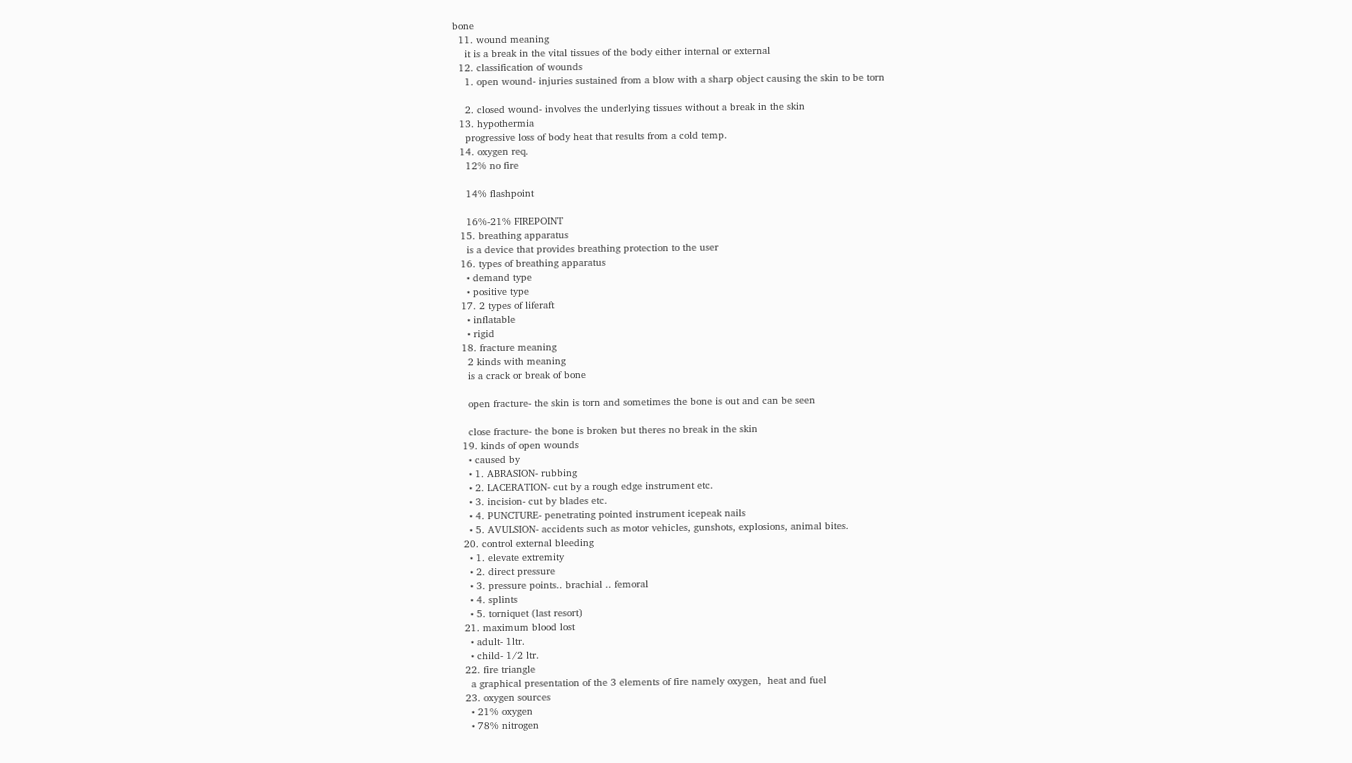bone
  11. wound meaning
    it is a break in the vital tissues of the body either internal or external
  12. classification of wounds
    1. open wound- injuries sustained from a blow with a sharp object causing the skin to be torn

    2. closed wound- involves the underlying tissues without a break in the skin
  13. hypothermia
    progressive loss of body heat that results from a cold temp.
  14. oxygen req.
    12% no fire

    14% flashpoint

    16%-21% FIREPOINT
  15. breathing apparatus
    is a device that provides breathing protection to the user
  16. types of breathing apparatus
    • demand type
    • positive type
  17. 2 types of liferaft
    • inflatable
    • rigid
  18. fracture meaning
    2 kinds with meaning
    is a crack or break of bone

    open fracture- the skin is torn and sometimes the bone is out and can be seen

    close fracture- the bone is broken but theres no break in the skin
  19. kinds of open wounds
    • caused by
    • 1. ABRASION- rubbing
    • 2. LACERATION- cut by a rough edge instrument etc.
    • 3. incision- cut by blades etc.
    • 4. PUNCTURE- penetrating pointed instrument icepeak nails
    • 5. AVULSION- accidents such as motor vehicles, gunshots, explosions, animal bites.
  20. control external bleeding
    • 1. elevate extremity
    • 2. direct pressure
    • 3. pressure points.. brachial .. femoral
    • 4. splints
    • 5. torniquet (last resort)
  21. maximum blood lost
    • adult- 1ltr.
    • child- 1/2 ltr.
  22. fire triangle
    a graphical presentation of the 3 elements of fire namely oxygen,  heat and fuel
  23. oxygen sources
    • 21% oxygen
    • 78% nitrogen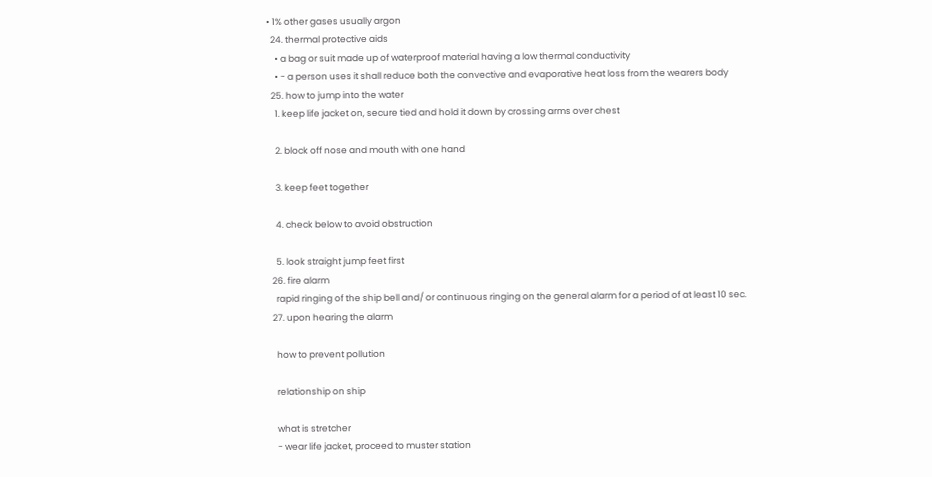• 1% other gases usually argon
  24. thermal protective aids
    • a bag or suit made up of waterproof material having a low thermal conductivity
    • - a person uses it shall reduce both the convective and evaporative heat loss from the wearers body
  25. how to jump into the water
    1. keep life jacket on, secure tied and hold it down by crossing arms over chest

    2. block off nose and mouth with one hand

    3. keep feet together

    4. check below to avoid obstruction

    5. look straight jump feet first
  26. fire alarm
    rapid ringing of the ship bell and/ or continuous ringing on the general alarm for a period of at least 10 sec.
  27. upon hearing the alarm

    how to prevent pollution

    relationship on ship

    what is stretcher
    - wear life jacket, proceed to muster station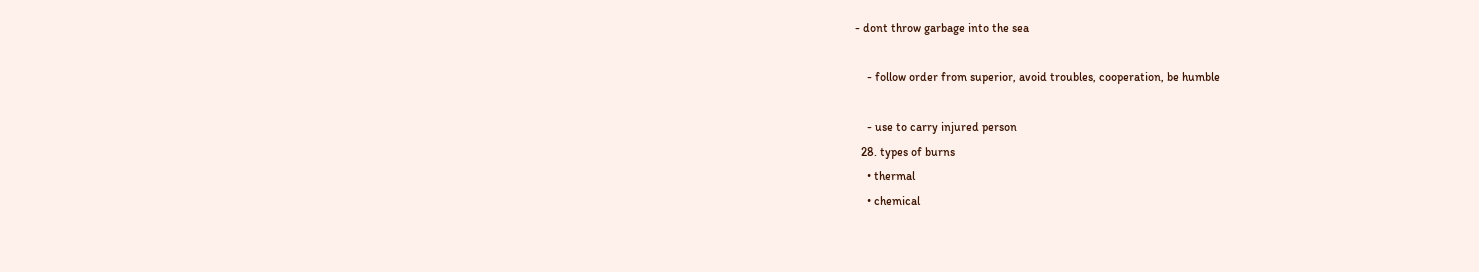- dont throw garbage into the sea

    - follow order from superior, avoid troubles, cooperation, be humble

    - use to carry injured person
  28. types of burns
    • thermal
    • chemical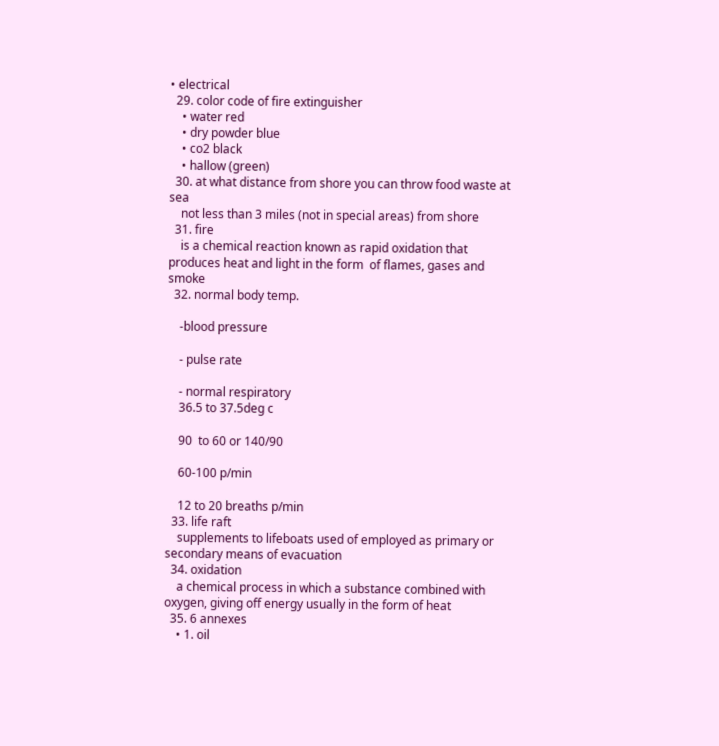• electrical
  29. color code of fire extinguisher
    • water red
    • dry powder blue
    • co2 black
    • hallow (green)
  30. at what distance from shore you can throw food waste at sea
    not less than 3 miles (not in special areas) from shore
  31. fire
    is a chemical reaction known as rapid oxidation that produces heat and light in the form  of flames, gases and smoke
  32. normal body temp.

    -blood pressure

    - pulse rate

    - normal respiratory
    36.5 to 37.5deg c

    90  to 60 or 140/90

    60-100 p/min

    12 to 20 breaths p/min
  33. life raft
    supplements to lifeboats used of employed as primary or secondary means of evacuation
  34. oxidation
    a chemical process in which a substance combined with oxygen, giving off energy usually in the form of heat
  35. 6 annexes
    • 1. oil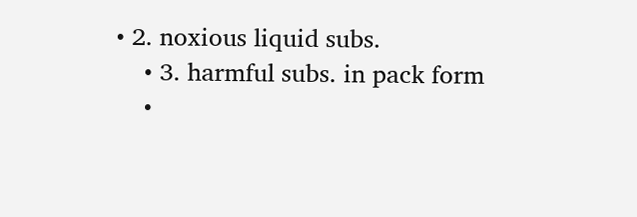• 2. noxious liquid subs.
    • 3. harmful subs. in pack form
    •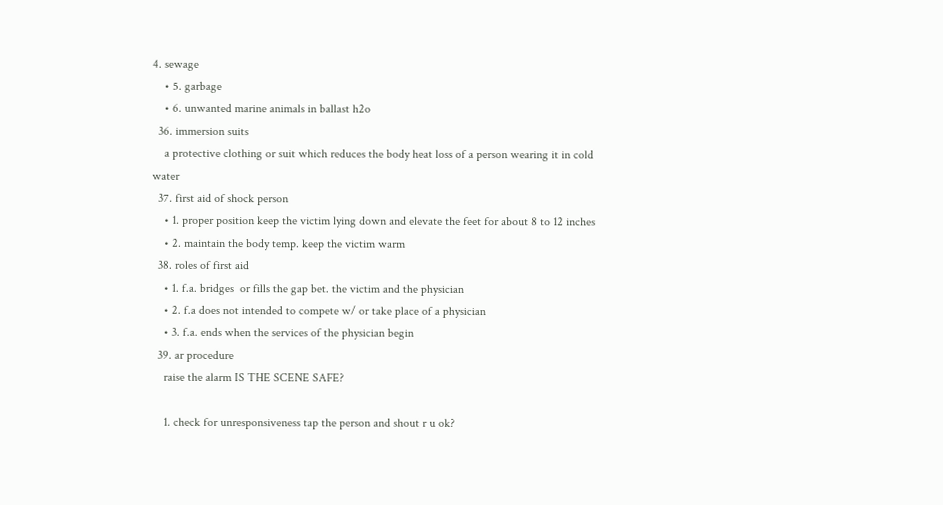4. sewage
    • 5. garbage
    • 6. unwanted marine animals in ballast h2o
  36. immersion suits
    a protective clothing or suit which reduces the body heat loss of a person wearing it in cold water
  37. first aid of shock person
    • 1. proper position keep the victim lying down and elevate the feet for about 8 to 12 inches
    • 2. maintain the body temp. keep the victim warm
  38. roles of first aid
    • 1. f.a. bridges  or fills the gap bet. the victim and the physician
    • 2. f.a does not intended to compete w/ or take place of a physician
    • 3. f.a. ends when the services of the physician begin
  39. ar procedure
    raise the alarm IS THE SCENE SAFE?

    1. check for unresponsiveness tap the person and shout r u ok?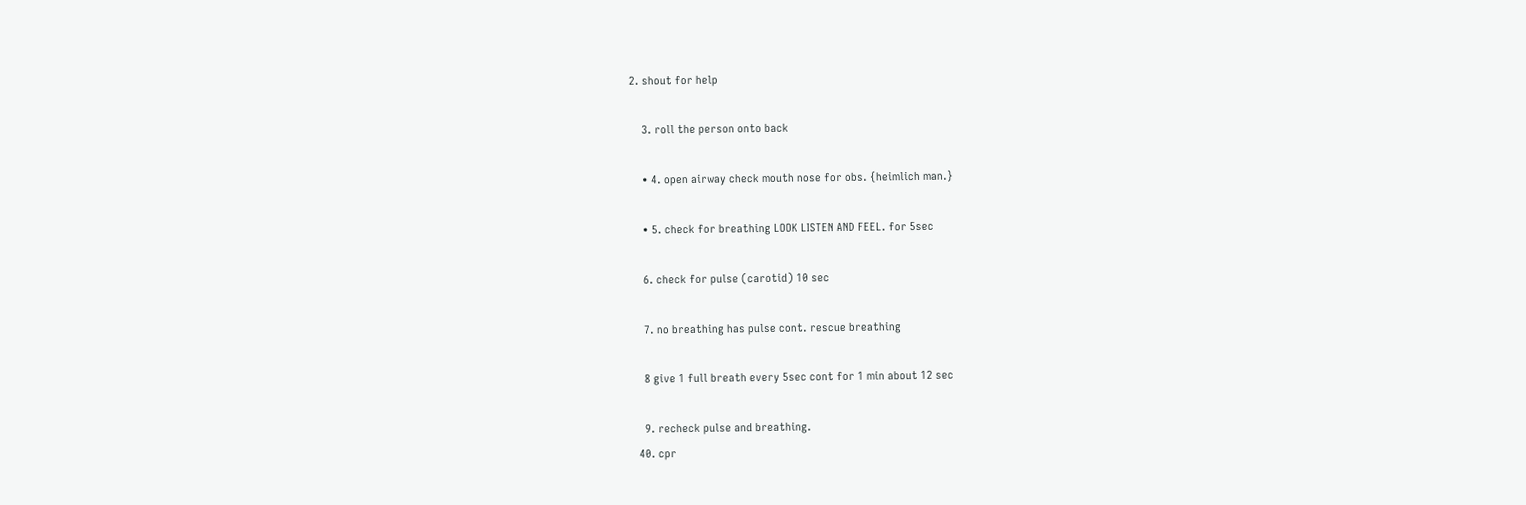2. shout for help

    3. roll the person onto back

    • 4. open airway check mouth nose for obs. {heimlich man.}

    • 5. check for breathing LOOK LISTEN AND FEEL. for 5sec

    6. check for pulse (carotid) 10 sec

    7. no breathing has pulse cont. rescue breathing

    8 give 1 full breath every 5sec cont for 1 min about 12 sec

    9. recheck pulse and breathing.
  40. cpr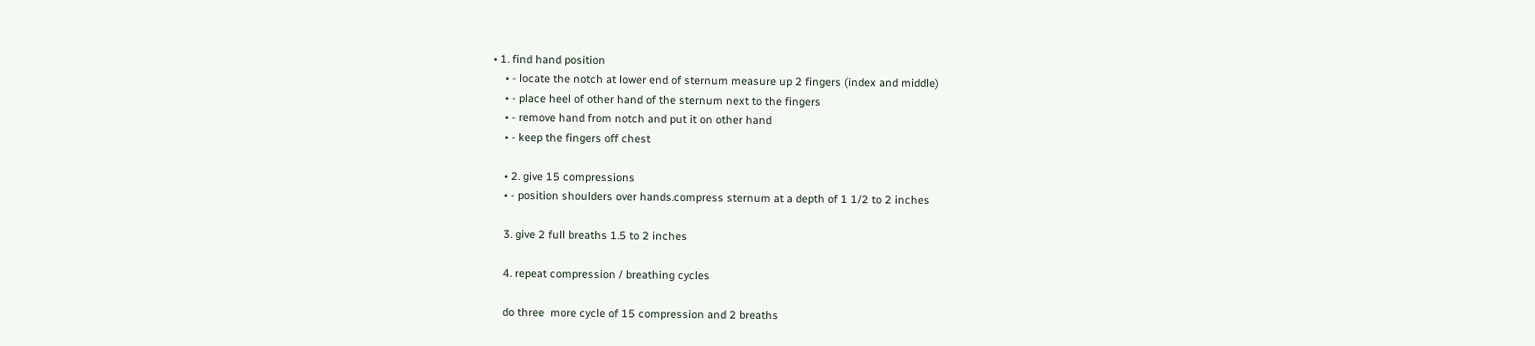• 1. find hand position
    • - locate the notch at lower end of sternum measure up 2 fingers (index and middle)
    • - place heel of other hand of the sternum next to the fingers
    • - remove hand from notch and put it on other hand
    • - keep the fingers off chest

    • 2. give 15 compressions
    • - position shoulders over hands.compress sternum at a depth of 1 1/2 to 2 inches

    3. give 2 full breaths 1.5 to 2 inches

    4. repeat compression / breathing cycles

    do three  more cycle of 15 compression and 2 breaths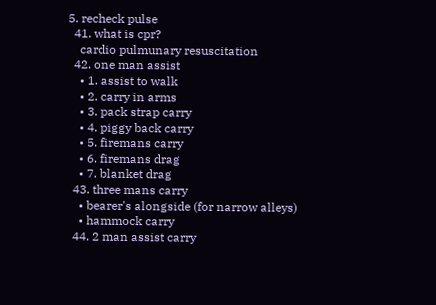5. recheck pulse
  41. what is cpr?
    cardio pulmunary resuscitation
  42. one man assist
    • 1. assist to walk
    • 2. carry in arms
    • 3. pack strap carry
    • 4. piggy back carry
    • 5. firemans carry
    • 6. firemans drag
    • 7. blanket drag
  43. three mans carry
    • bearer's alongside (for narrow alleys)
    • hammock carry
  44. 2 man assist carry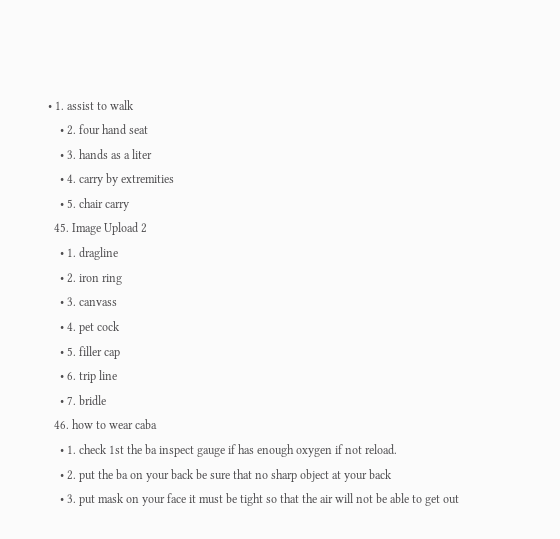• 1. assist to walk
    • 2. four hand seat
    • 3. hands as a liter
    • 4. carry by extremities
    • 5. chair carry
  45. Image Upload 2
    • 1. dragline
    • 2. iron ring
    • 3. canvass
    • 4. pet cock
    • 5. filler cap
    • 6. trip line
    • 7. bridle
  46. how to wear caba
    • 1. check 1st the ba inspect gauge if has enough oxygen if not reload.
    • 2. put the ba on your back be sure that no sharp object at your back
    • 3. put mask on your face it must be tight so that the air will not be able to get out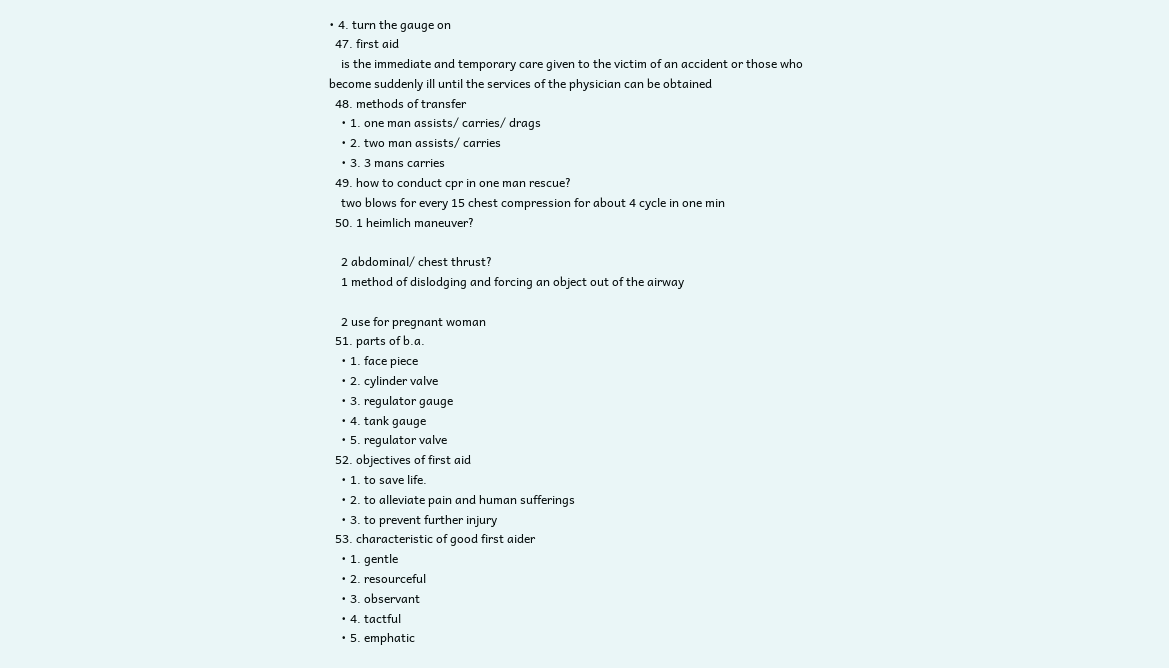• 4. turn the gauge on
  47. first aid
    is the immediate and temporary care given to the victim of an accident or those who become suddenly ill until the services of the physician can be obtained
  48. methods of transfer
    • 1. one man assists/ carries/ drags
    • 2. two man assists/ carries
    • 3. 3 mans carries
  49. how to conduct cpr in one man rescue?
    two blows for every 15 chest compression for about 4 cycle in one min
  50. 1 heimlich maneuver?

    2 abdominal/ chest thrust?
    1 method of dislodging and forcing an object out of the airway

    2 use for pregnant woman
  51. parts of b.a.
    • 1. face piece
    • 2. cylinder valve
    • 3. regulator gauge
    • 4. tank gauge
    • 5. regulator valve
  52. objectives of first aid
    • 1. to save life.
    • 2. to alleviate pain and human sufferings
    • 3. to prevent further injury
  53. characteristic of good first aider
    • 1. gentle
    • 2. resourceful
    • 3. observant
    • 4. tactful
    • 5. emphatic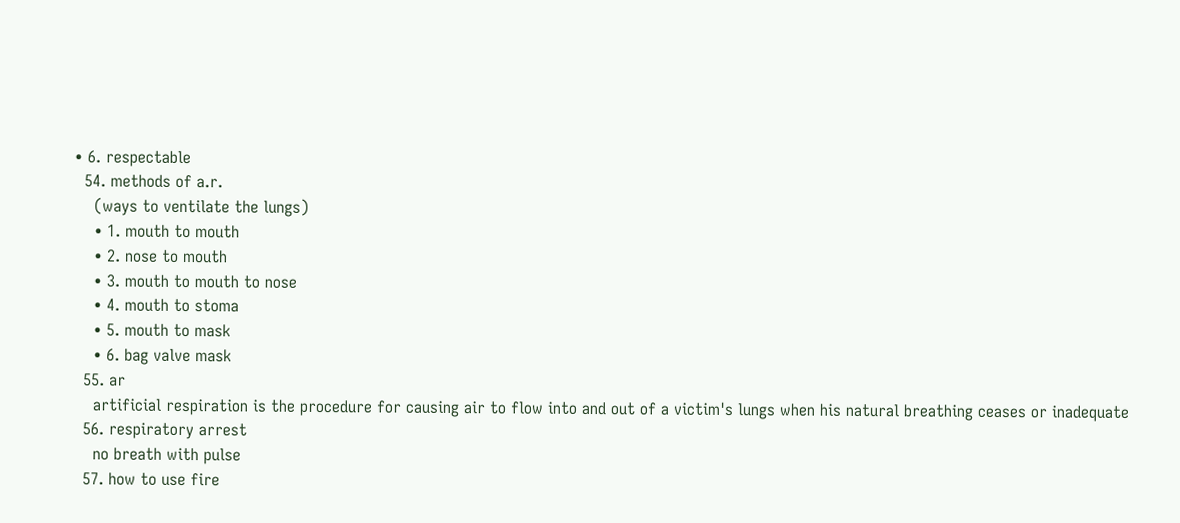• 6. respectable
  54. methods of a.r.
    (ways to ventilate the lungs)
    • 1. mouth to mouth
    • 2. nose to mouth
    • 3. mouth to mouth to nose
    • 4. mouth to stoma
    • 5. mouth to mask
    • 6. bag valve mask
  55. ar
    artificial respiration is the procedure for causing air to flow into and out of a victim's lungs when his natural breathing ceases or inadequate
  56. respiratory arrest
    no breath with pulse
  57. how to use fire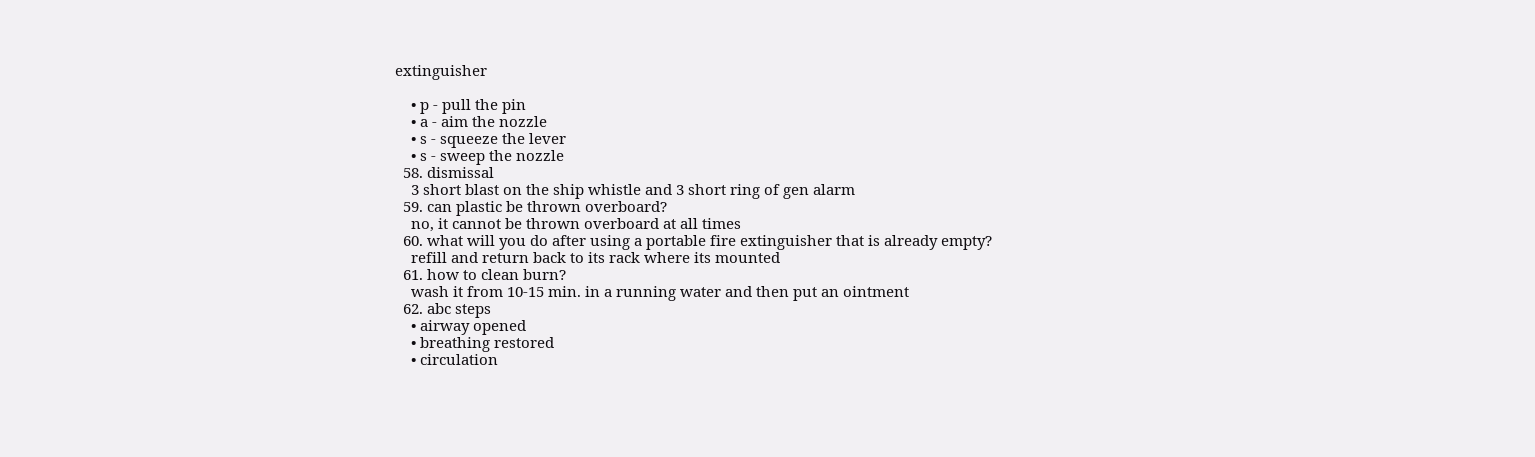extinguisher

    • p - pull the pin
    • a - aim the nozzle
    • s - squeeze the lever
    • s - sweep the nozzle
  58. dismissal
    3 short blast on the ship whistle and 3 short ring of gen alarm
  59. can plastic be thrown overboard?
    no, it cannot be thrown overboard at all times
  60. what will you do after using a portable fire extinguisher that is already empty?
    refill and return back to its rack where its mounted
  61. how to clean burn?
    wash it from 10-15 min. in a running water and then put an ointment
  62. abc steps
    • airway opened
    • breathing restored
    • circulation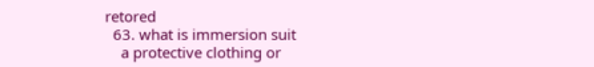retored
  63. what is immersion suit
    a protective clothing or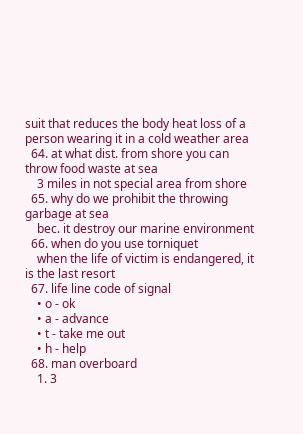suit that reduces the body heat loss of a person wearing it in a cold weather area
  64. at what dist. from shore you can throw food waste at sea
    3 miles in not special area from shore
  65. why do we prohibit the throwing garbage at sea
    bec. it destroy our marine environment
  66. when do you use torniquet
    when the life of victim is endangered, it is the last resort
  67. life line code of signal
    • o - ok
    • a - advance
    • t - take me out
    • h - help
  68. man overboard
    1. 3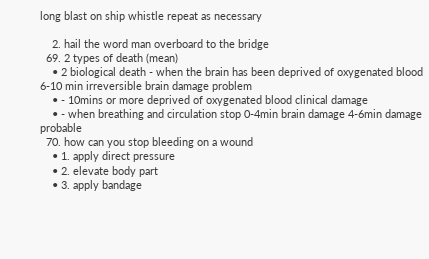long blast on ship whistle repeat as necessary

    2. hail the word man overboard to the bridge
  69. 2 types of death (mean)
    • 2 biological death - when the brain has been deprived of oxygenated blood 6-10 min irreversible brain damage problem
    • - 10mins or more deprived of oxygenated blood clinical damage
    • - when breathing and circulation stop 0-4min brain damage 4-6min damage probable
  70. how can you stop bleeding on a wound
    • 1. apply direct pressure
    • 2. elevate body part
    • 3. apply bandage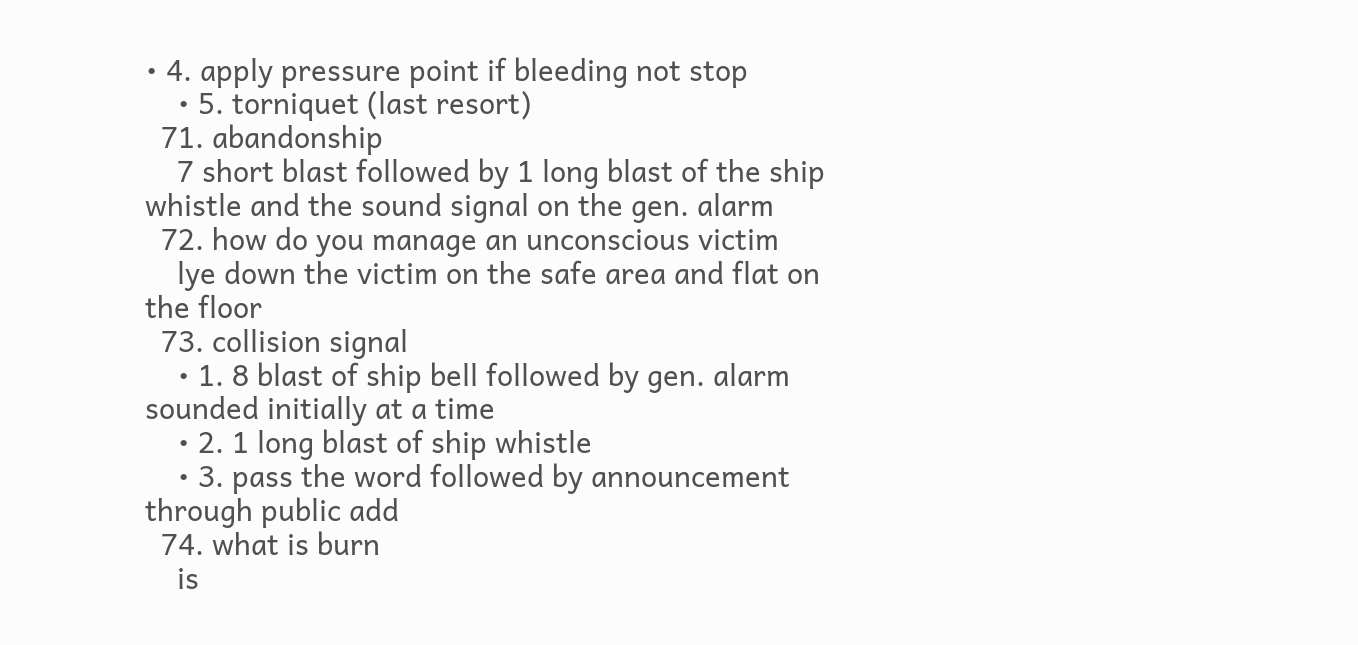• 4. apply pressure point if bleeding not stop
    • 5. torniquet (last resort)
  71. abandonship
    7 short blast followed by 1 long blast of the ship whistle and the sound signal on the gen. alarm
  72. how do you manage an unconscious victim
    lye down the victim on the safe area and flat on the floor
  73. collision signal
    • 1. 8 blast of ship bell followed by gen. alarm sounded initially at a time
    • 2. 1 long blast of ship whistle
    • 3. pass the word followed by announcement through public add
  74. what is burn
    is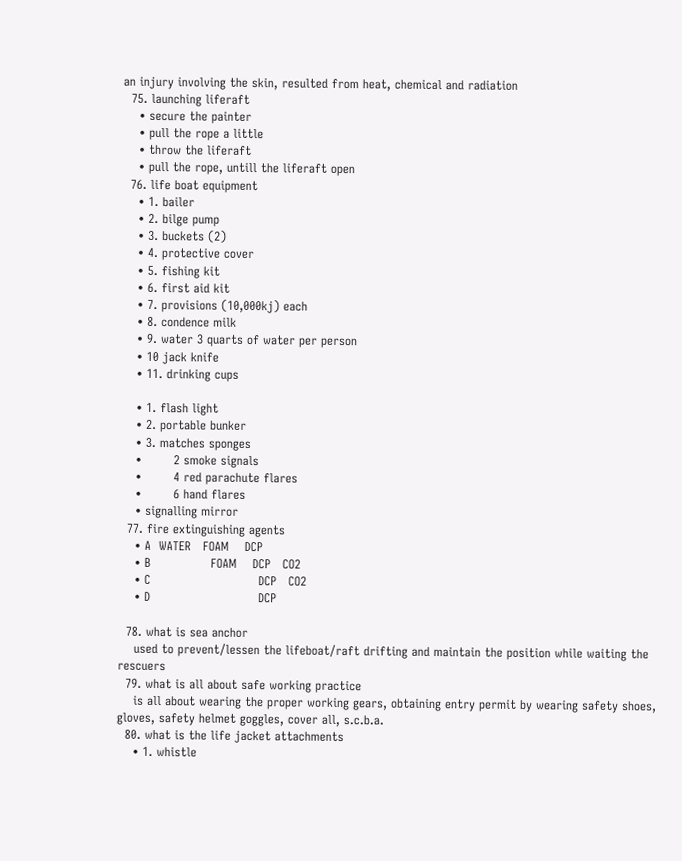an injury involving the skin, resulted from heat, chemical and radiation
  75. launching liferaft
    • secure the painter
    • pull the rope a little
    • throw the liferaft
    • pull the rope, untill the liferaft open
  76. life boat equipment
    • 1. bailer
    • 2. bilge pump
    • 3. buckets (2)
    • 4. protective cover
    • 5. fishing kit
    • 6. first aid kit
    • 7. provisions (10,000kj) each
    • 8. condence milk
    • 9. water 3 quarts of water per person
    • 10 jack knife
    • 11. drinking cups

    • 1. flash light
    • 2. portable bunker
    • 3. matches sponges
    •        2 smoke signals
    •        4 red parachute flares
    •        6 hand flares
    • signalling mirror
  77. fire extinguishing agents
    • A  WATER   FOAM    DCP
    • B               FOAM    DCP   CO2
    • C                           DCP   CO2
    • D                           DCP

  78. what is sea anchor
    used to prevent/lessen the lifeboat/raft drifting and maintain the position while waiting the rescuers
  79. what is all about safe working practice
    is all about wearing the proper working gears, obtaining entry permit by wearing safety shoes, gloves, safety helmet goggles, cover all, s.c.b.a.
  80. what is the life jacket attachments
    • 1. whistle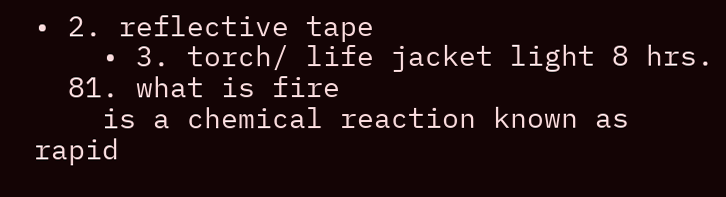• 2. reflective tape
    • 3. torch/ life jacket light 8 hrs.
  81. what is fire
    is a chemical reaction known as rapid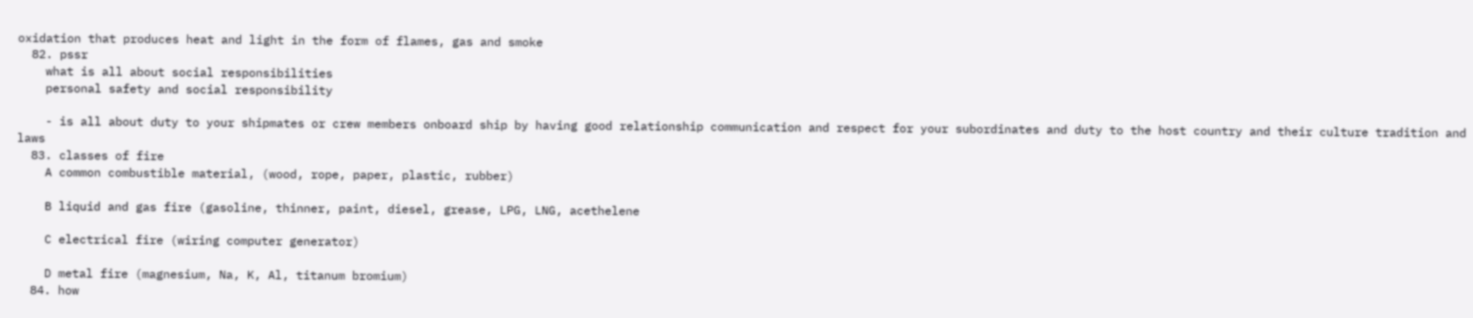oxidation that produces heat and light in the form of flames, gas and smoke
  82. pssr
    what is all about social responsibilities
    personal safety and social responsibility

    - is all about duty to your shipmates or crew members onboard ship by having good relationship communication and respect for your subordinates and duty to the host country and their culture tradition and laws
  83. classes of fire
    A common combustible material, (wood, rope, paper, plastic, rubber)

    B liquid and gas fire (gasoline, thinner, paint, diesel, grease, LPG, LNG, acethelene

    C electrical fire (wiring computer generator)

    D metal fire (magnesium, Na, K, Al, titanum bromium)
  84. how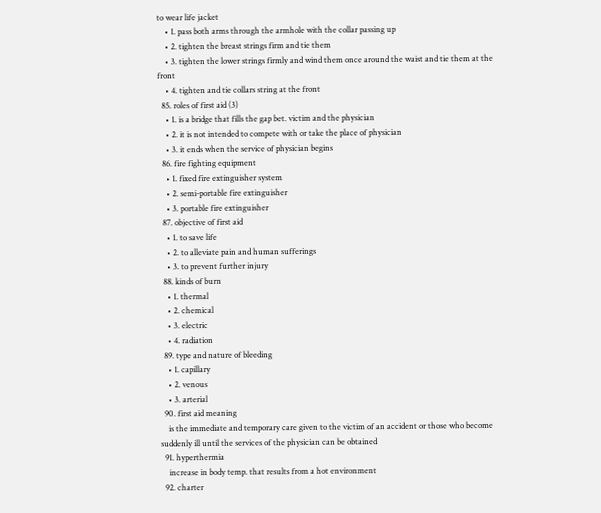to wear life jacket
    • 1. pass both arms through the armhole with the collar passing up
    • 2. tighten the breast strings firm and tie them
    • 3. tighten the lower strings firmly and wind them once around the waist and tie them at the front
    • 4. tighten and tie collars string at the front
  85. roles of first aid (3)
    • 1. is a bridge that fills the gap bet. victim and the physician
    • 2. it is not intended to compete with or take the place of physician
    • 3. it ends when the service of physician begins
  86. fire fighting equipment
    • 1. fixed fire extinguisher system
    • 2. semi-portable fire extinguisher
    • 3. portable fire extinguisher
  87. objective of first aid
    • 1. to save life
    • 2. to alleviate pain and human sufferings
    • 3. to prevent further injury
  88. kinds of burn
    • 1. thermal
    • 2. chemical
    • 3. electric
    • 4. radiation
  89. type and nature of bleeding
    • 1. capillary
    • 2. venous
    • 3. arterial
  90. first aid meaning
    is the immediate and temporary care given to the victim of an accident or those who become suddenly ill until the services of the physician can be obtained
  91. hyperthermia
    increase in body temp. that results from a hot environment
  92. charter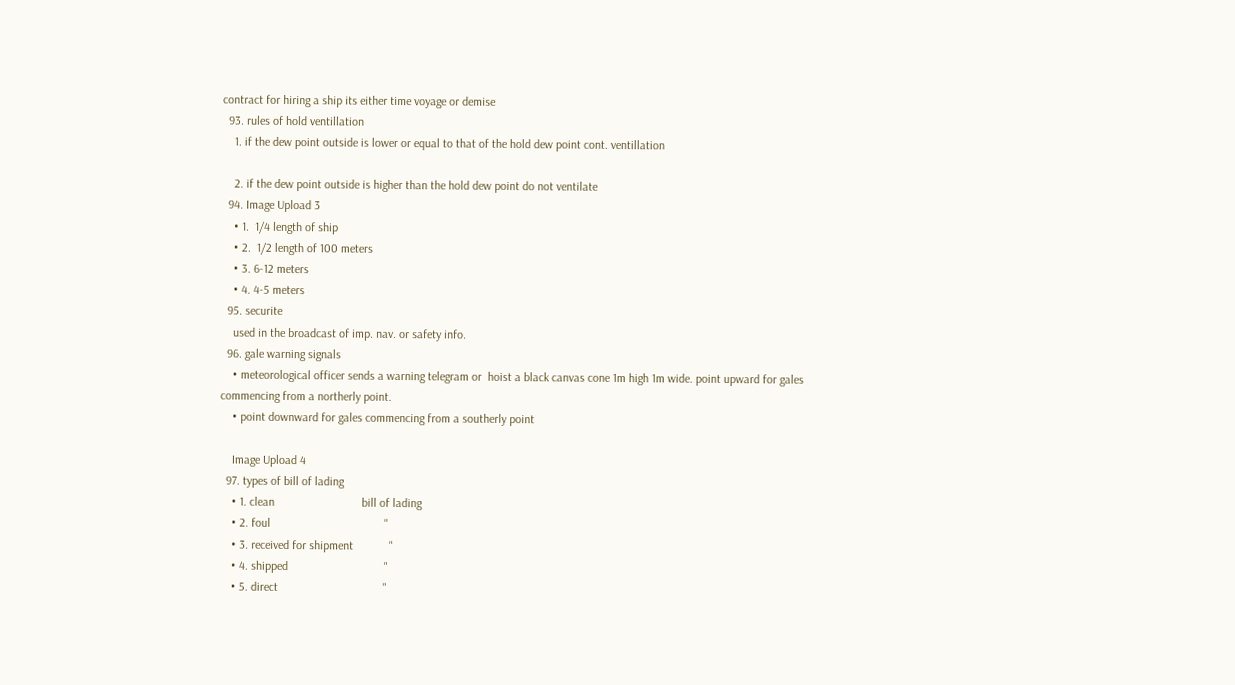contract for hiring a ship its either time voyage or demise
  93. rules of hold ventillation
    1. if the dew point outside is lower or equal to that of the hold dew point cont. ventillation

    2. if the dew point outside is higher than the hold dew point do not ventilate
  94. Image Upload 3
    • 1.  1/4 length of ship
    • 2.  1/2 length of 100 meters
    • 3. 6-12 meters
    • 4. 4-5 meters
  95. securite
    used in the broadcast of imp. nav. or safety info.
  96. gale warning signals
    • meteorological officer sends a warning telegram or  hoist a black canvas cone 1m high 1m wide. point upward for gales commencing from a northerly point.
    • point downward for gales commencing from a southerly point

    Image Upload 4
  97. types of bill of lading
    • 1. clean                             bill of lading
    • 2. foul                                      "
    • 3. received for shipment            "
    • 4. shipped                                "
    • 5. direct                                   "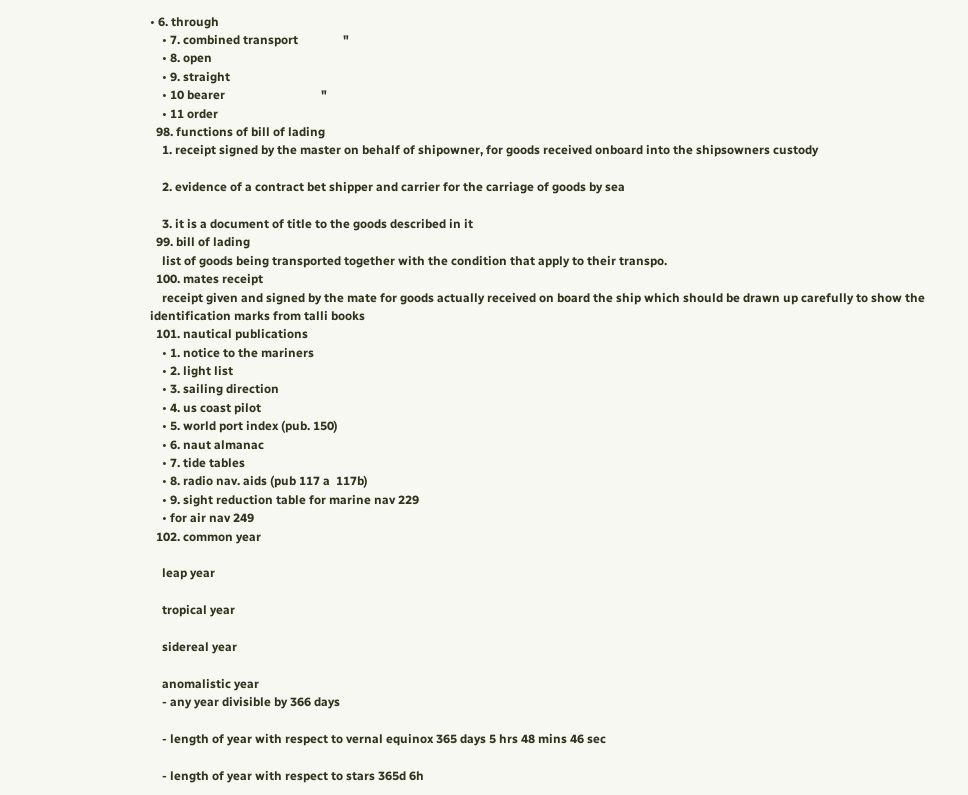• 6. through
    • 7. combined transport               "
    • 8. open
    • 9. straight
    • 10 bearer                                "
    • 11 order
  98. functions of bill of lading
    1. receipt signed by the master on behalf of shipowner, for goods received onboard into the shipsowners custody

    2. evidence of a contract bet shipper and carrier for the carriage of goods by sea

    3. it is a document of title to the goods described in it
  99. bill of lading
    list of goods being transported together with the condition that apply to their transpo.
  100. mates receipt
    receipt given and signed by the mate for goods actually received on board the ship which should be drawn up carefully to show the identification marks from talli books
  101. nautical publications
    • 1. notice to the mariners
    • 2. light list
    • 3. sailing direction
    • 4. us coast pilot
    • 5. world port index (pub. 150)
    • 6. naut almanac
    • 7. tide tables
    • 8. radio nav. aids (pub 117 a  117b)
    • 9. sight reduction table for marine nav 229
    • for air nav 249
  102. common year

    leap year

    tropical year

    sidereal year

    anomalistic year
    - any year divisible by 366 days

    - length of year with respect to vernal equinox 365 days 5 hrs 48 mins 46 sec

    - length of year with respect to stars 365d 6h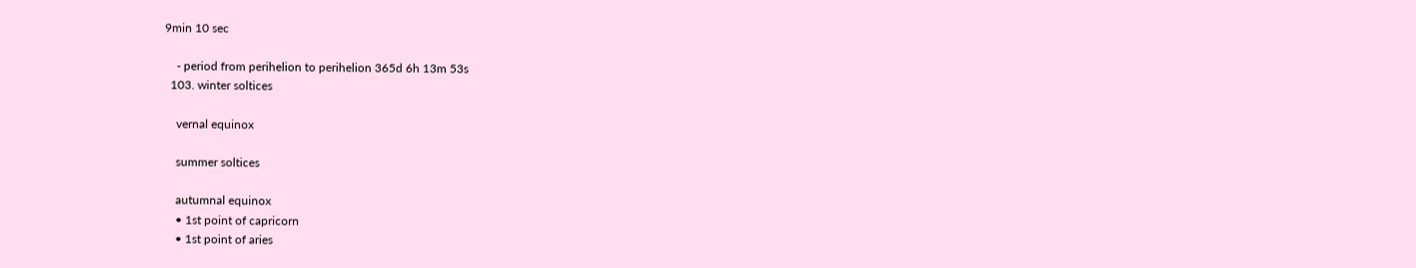9min 10 sec

    - period from perihelion to perihelion 365d 6h 13m 53s
  103. winter soltices

    vernal equinox

    summer soltices

    autumnal equinox
    • 1st point of capricorn
    • 1st point of aries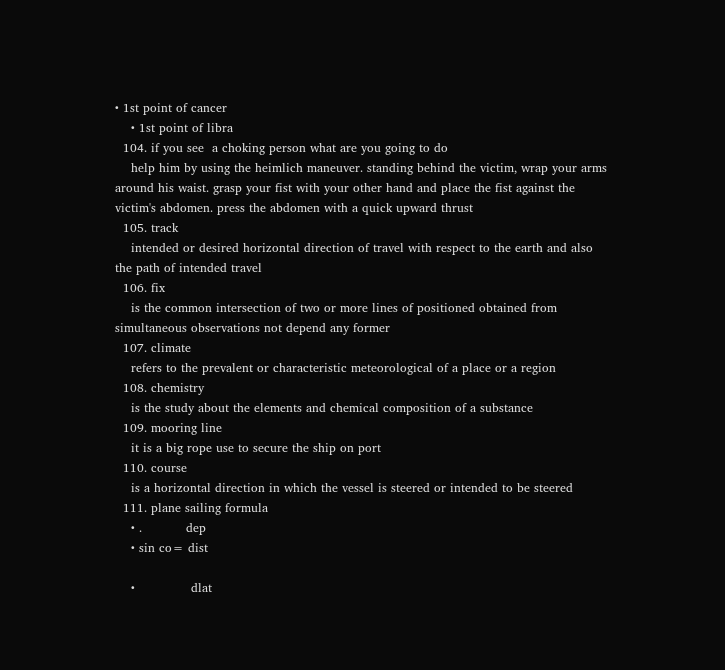• 1st point of cancer
    • 1st point of libra
  104. if you see  a choking person what are you going to do
    help him by using the heimlich maneuver. standing behind the victim, wrap your arms around his waist. grasp your fist with your other hand and place the fist against the victim's abdomen. press the abdomen with a quick upward thrust
  105. track
    intended or desired horizontal direction of travel with respect to the earth and also the path of intended travel
  106. fix
    is the common intersection of two or more lines of positioned obtained from simultaneous observations not depend any former
  107. climate
    refers to the prevalent or characteristic meteorological of a place or a region
  108. chemistry
    is the study about the elements and chemical composition of a substance
  109. mooring line
    it is a big rope use to secure the ship on port
  110. course
    is a horizontal direction in which the vessel is steered or intended to be steered
  111. plane sailing formula
    • .           dep
    • sin co= dist

    •              dlat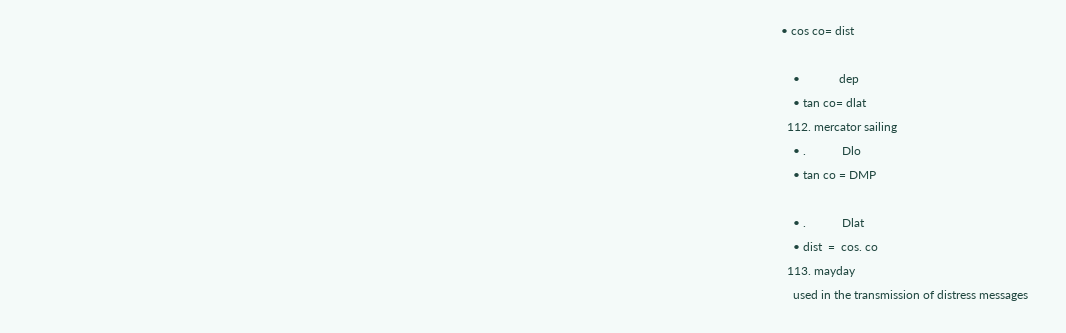• cos co= dist

    •             dep
    • tan co= dlat
  112. mercator sailing
    • .            Dlo
    • tan co = DMP

    • .            Dlat
    • dist  =  cos. co
  113. mayday
    used in the transmission of distress messages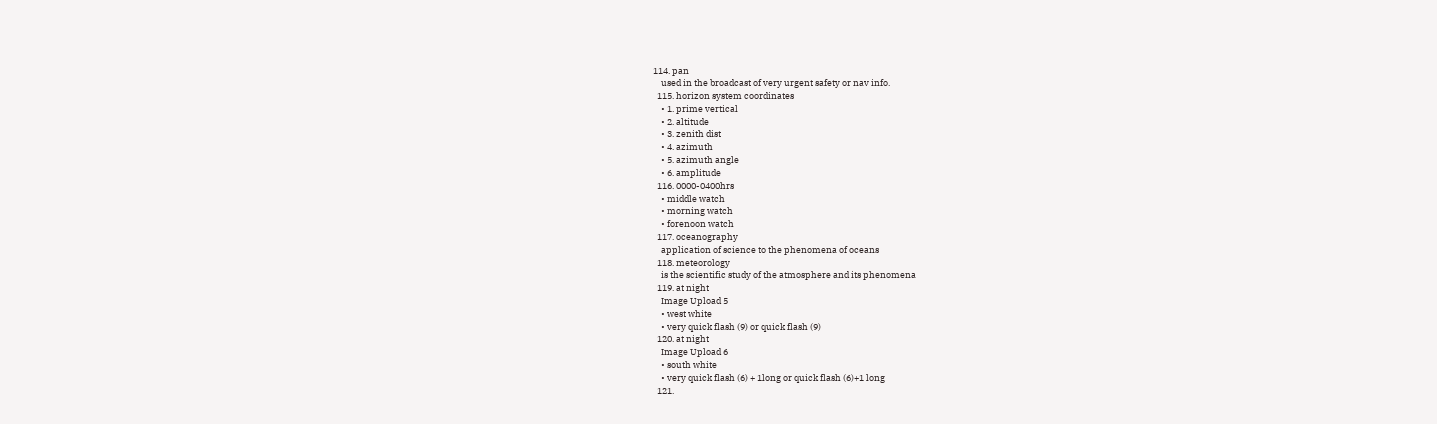114. pan
    used in the broadcast of very urgent safety or nav info.
  115. horizon system coordinates
    • 1. prime vertical
    • 2. altitude
    • 3. zenith dist
    • 4. azimuth
    • 5. azimuth angle
    • 6. amplitude
  116. 0000-0400hrs
    • middle watch
    • morning watch
    • forenoon watch
  117. oceanography
    application of science to the phenomena of oceans
  118. meteorology
    is the scientific study of the atmosphere and its phenomena
  119. at night
    Image Upload 5
    • west white
    • very quick flash (9) or quick flash (9)
  120. at night
    Image Upload 6
    • south white
    • very quick flash (6) + 1long or quick flash (6)+1 long
  121.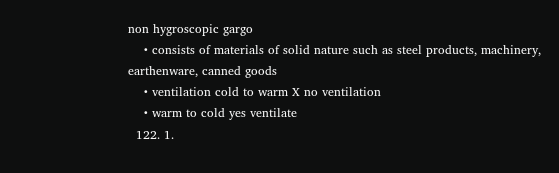non hygroscopic gargo
    • consists of materials of solid nature such as steel products, machinery, earthenware, canned goods
    • ventilation cold to warm X no ventilation
    • warm to cold yes ventilate
  122. 1.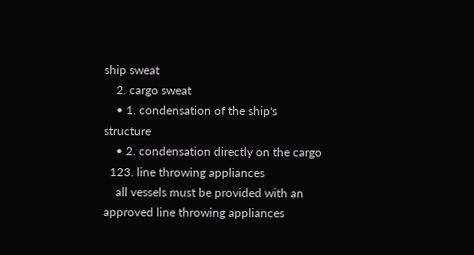ship sweat
    2. cargo sweat
    • 1. condensation of the ship's structure
    • 2. condensation directly on the cargo
  123. line throwing appliances
    all vessels must be provided with an approved line throwing appliances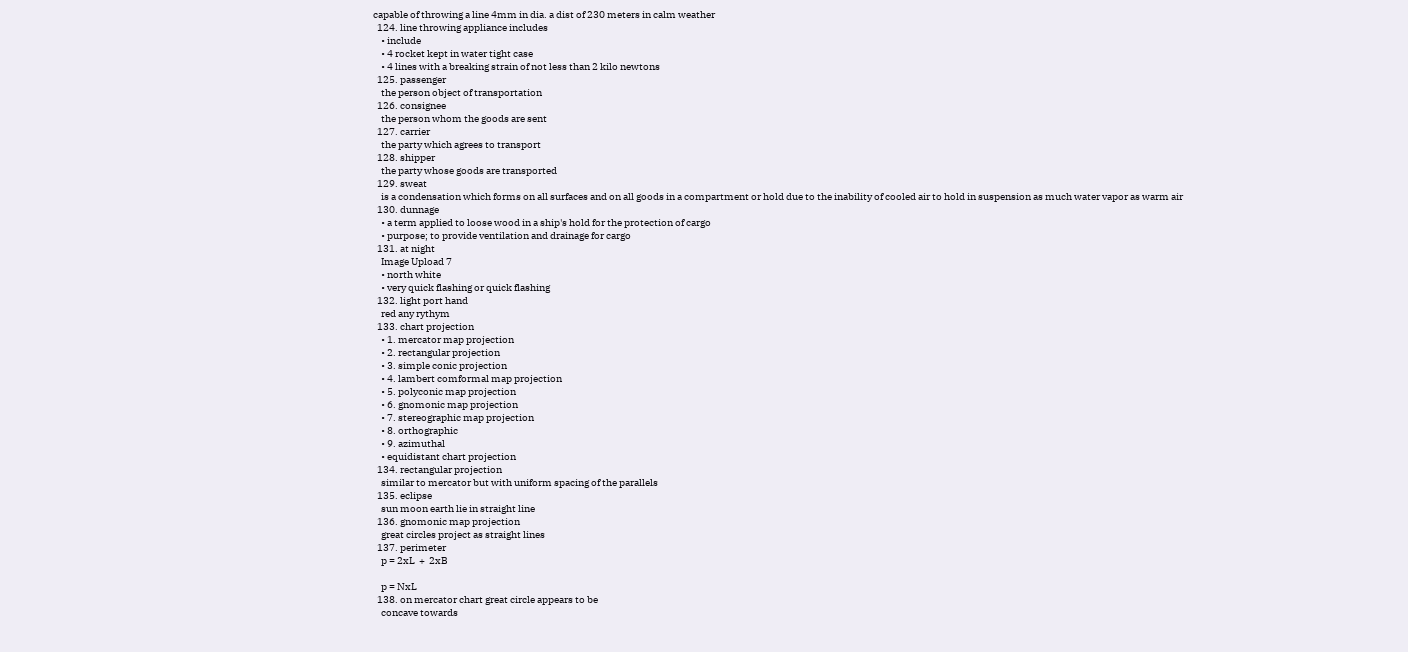capable of throwing a line 4mm in dia. a dist of 230 meters in calm weather
  124. line throwing appliance includes
    • include
    • 4 rocket kept in water tight case
    • 4 lines with a breaking strain of not less than 2 kilo newtons
  125. passenger
    the person object of transportation
  126. consignee
    the person whom the goods are sent
  127. carrier
    the party which agrees to transport
  128. shipper
    the party whose goods are transported
  129. sweat
    is a condensation which forms on all surfaces and on all goods in a compartment or hold due to the inability of cooled air to hold in suspension as much water vapor as warm air
  130. dunnage
    • a term applied to loose wood in a ship's hold for the protection of cargo
    • purpose; to provide ventilation and drainage for cargo
  131. at night
    Image Upload 7
    • north white
    • very quick flashing or quick flashing
  132. light port hand
    red any rythym
  133. chart projection
    • 1. mercator map projection
    • 2. rectangular projection
    • 3. simple conic projection
    • 4. lambert comformal map projection
    • 5. polyconic map projection
    • 6. gnomonic map projection
    • 7. stereographic map projection
    • 8. orthographic
    • 9. azimuthal
    • equidistant chart projection
  134. rectangular projection
    similar to mercator but with uniform spacing of the parallels
  135. eclipse
    sun moon earth lie in straight line
  136. gnomonic map projection
    great circles project as straight lines
  137. perimeter
    p = 2xL  +  2xB

    p = NxL
  138. on mercator chart great circle appears to be
    concave towards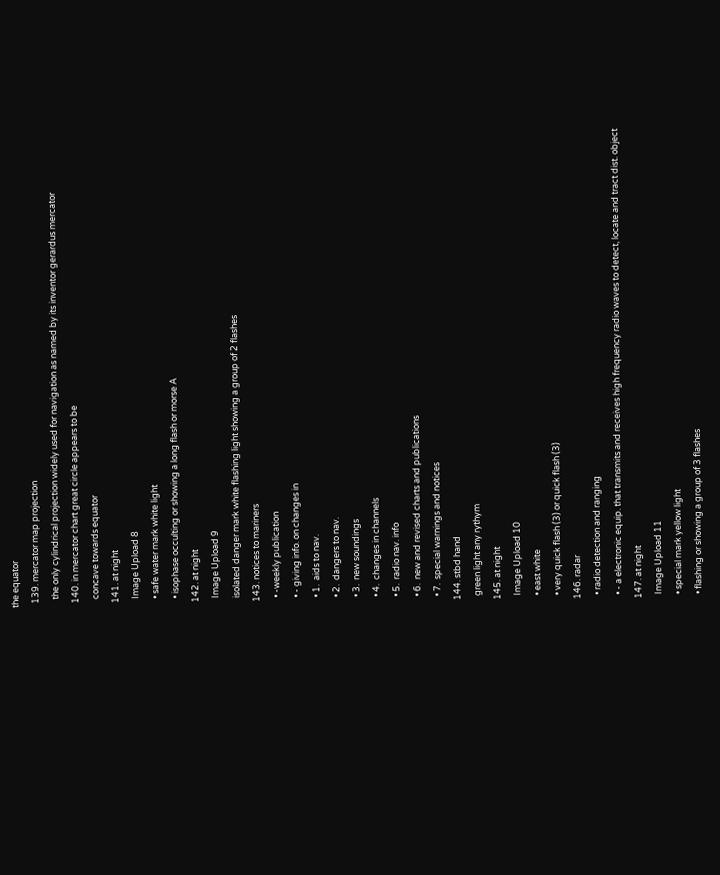the equator
  139. mercator map projection
    the only cylindrical projection widely used for navigation as named by its inventor gerardus mercator
  140. in mercator chart great circle appears to be
    concave towards equator
  141. at night
    Image Upload 8
    • safe water mark white light
    • isophase occulting or showing a long flash or morse A
  142. at night
    Image Upload 9
    isolated danger mark white flashing light showing a group of 2 flashes
  143. notices to mariners
    • -weekly publication
    • - giving info. on changes in
    • 1.  aids to nav.
    • 2.  dangers to nav.
    • 3.  new soundings
    • 4.  changes in channels
    • 5.  radio nav. info
    • 6.  new and revised charts and publications
    • 7.  special warnings and notices
  144. stbd hand
    green light any rythym
  145. at night
    Image Upload 10
    • east white
    • very quick flash (3) or quick flash (3)
  146. radar
    • radio detection and ranging
    • - a electronic equip. that transmits and receives high frequency radio waves to detect, locate and tract dist. object
  147. at night
    Image Upload 11
    • special mark yellow light
    • flashing or showing a group of 3 flashes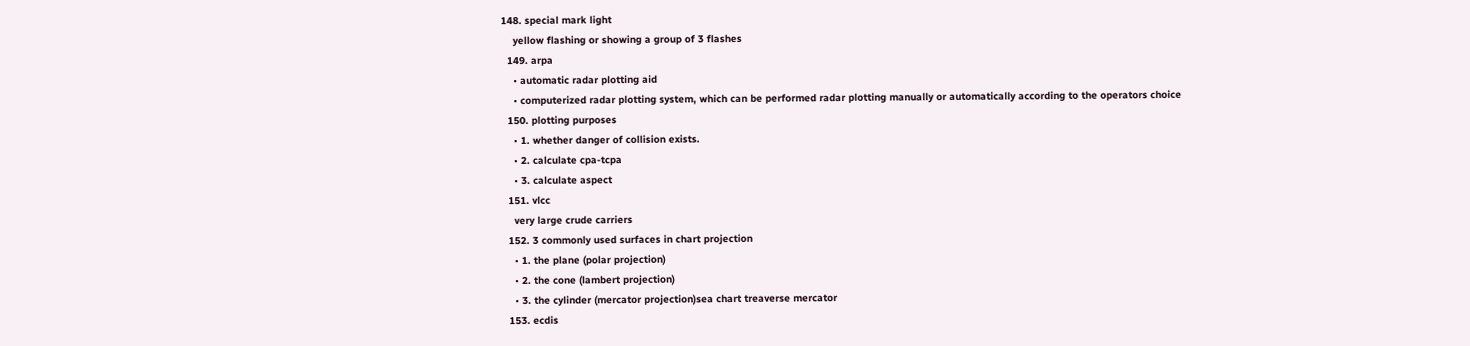148. special mark light
    yellow flashing or showing a group of 3 flashes
  149. arpa
    • automatic radar plotting aid
    • computerized radar plotting system, which can be performed radar plotting manually or automatically according to the operators choice
  150. plotting purposes
    • 1. whether danger of collision exists.
    • 2. calculate cpa-tcpa
    • 3. calculate aspect
  151. vlcc
    very large crude carriers
  152. 3 commonly used surfaces in chart projection
    • 1. the plane (polar projection)
    • 2. the cone (lambert projection)
    • 3. the cylinder (mercator projection)sea chart treaverse mercator
  153. ecdis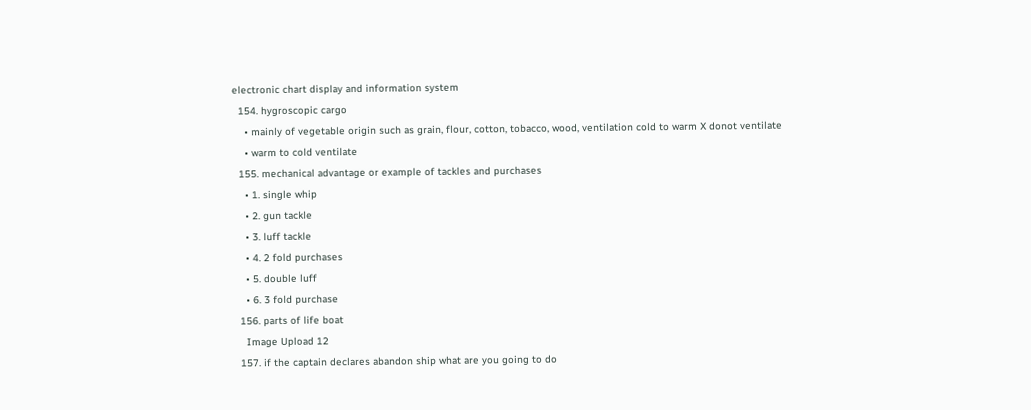electronic chart display and information system
  154. hygroscopic cargo
    • mainly of vegetable origin such as grain, flour, cotton, tobacco, wood, ventilation cold to warm X donot ventilate
    • warm to cold ventilate
  155. mechanical advantage or example of tackles and purchases
    • 1. single whip
    • 2. gun tackle
    • 3. luff tackle
    • 4. 2 fold purchases
    • 5. double luff
    • 6. 3 fold purchase
  156. parts of life boat
    Image Upload 12
  157. if the captain declares abandon ship what are you going to do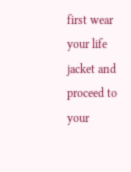first wear your life jacket and proceed to your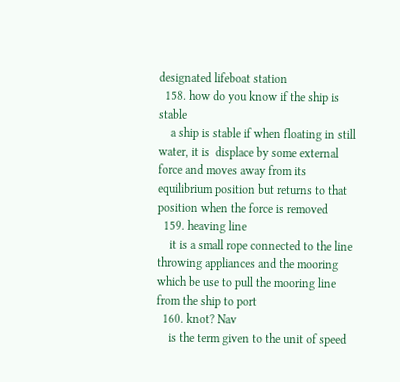designated lifeboat station
  158. how do you know if the ship is stable
    a ship is stable if when floating in still water, it is  displace by some external force and moves away from its equilibrium position but returns to that position when the force is removed
  159. heaving line
    it is a small rope connected to the line throwing appliances and the mooring which be use to pull the mooring line from the ship to port
  160. knot? Nav
    is the term given to the unit of speed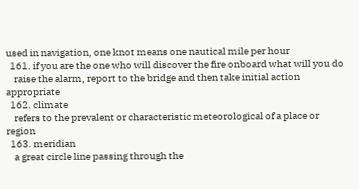used in navigation, one knot means one nautical mile per hour
  161. if you are the one who will discover the fire onboard what will you do
    raise the alarm, report to the bridge and then take initial action appropriate
  162. climate
    refers to the prevalent or characteristic meteorological of a place or region
  163. meridian
    a great circle line passing through the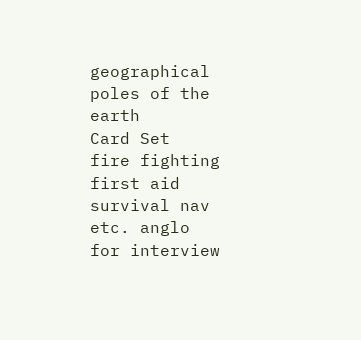geographical poles of the earth
Card Set
fire fighting first aid survival nav etc. anglo
for interview